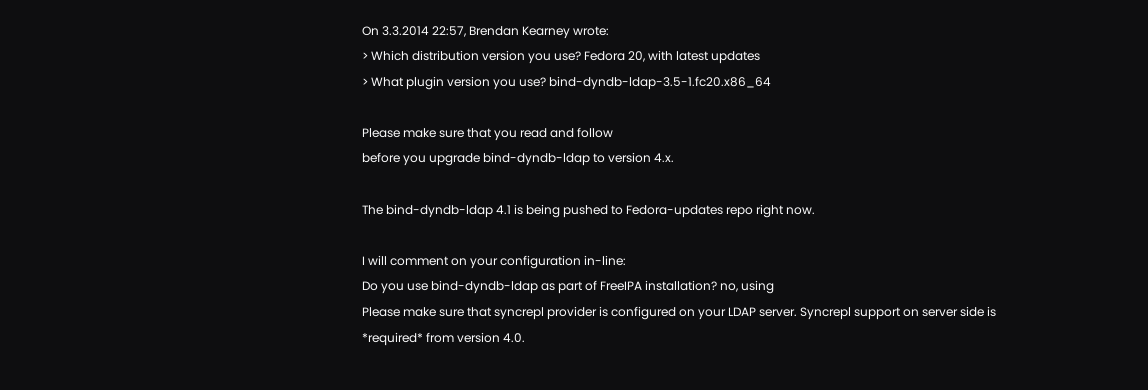On 3.3.2014 22:57, Brendan Kearney wrote:
> Which distribution version you use? Fedora 20, with latest updates
> What plugin version you use? bind-dyndb-ldap-3.5-1.fc20.x86_64

Please make sure that you read and follow
before you upgrade bind-dyndb-ldap to version 4.x.

The bind-dyndb-ldap 4.1 is being pushed to Fedora-updates repo right now.

I will comment on your configuration in-line:
Do you use bind-dyndb-ldap as part of FreeIPA installation? no, using
Please make sure that syncrepl provider is configured on your LDAP server. Syncrepl support on server side is *required* from version 4.0.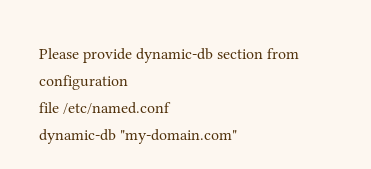Please provide dynamic-db section from configuration
file /etc/named.conf
dynamic-db "my-domain.com"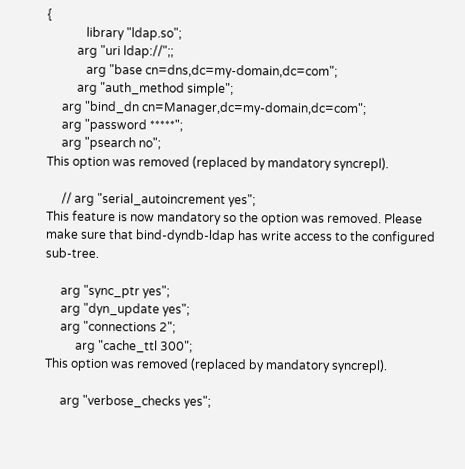{
             library "ldap.so";
          arg "uri ldap://";;
             arg "base cn=dns,dc=my-domain,dc=com";
          arg "auth_method simple";
     arg "bind_dn cn=Manager,dc=my-domain,dc=com";
     arg "password *****";
     arg "psearch no";
This option was removed (replaced by mandatory syncrepl).

     // arg "serial_autoincrement yes";
This feature is now mandatory so the option was removed. Please make sure that bind-dyndb-ldap has write access to the configured sub-tree.

     arg "sync_ptr yes";
     arg "dyn_update yes";
     arg "connections 2";
          arg "cache_ttl 300";
This option was removed (replaced by mandatory syncrepl).

     arg "verbose_checks yes";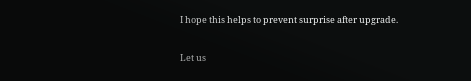I hope this helps to prevent surprise after upgrade.

Let us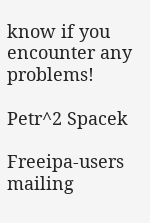know if you encounter any problems!

Petr^2 Spacek

Freeipa-users mailing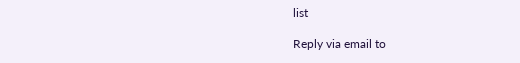list

Reply via email to